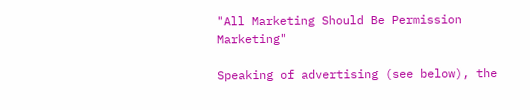"All Marketing Should Be Permission Marketing"

Speaking of advertising (see below), the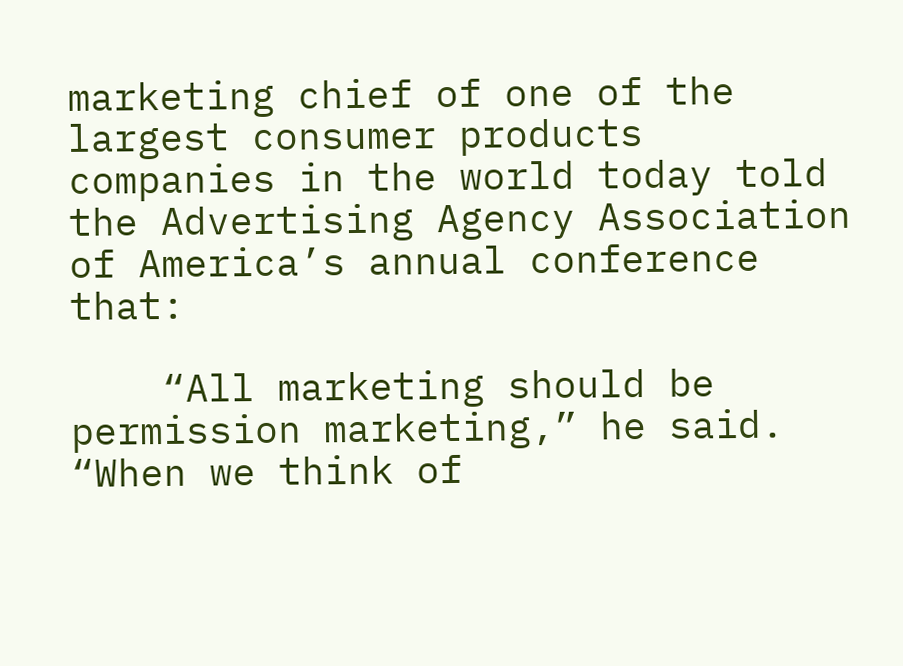marketing chief of one of the largest consumer products companies in the world today told the Advertising Agency Association of America’s annual conference that:

    “All marketing should be permission marketing,” he said. “When we think of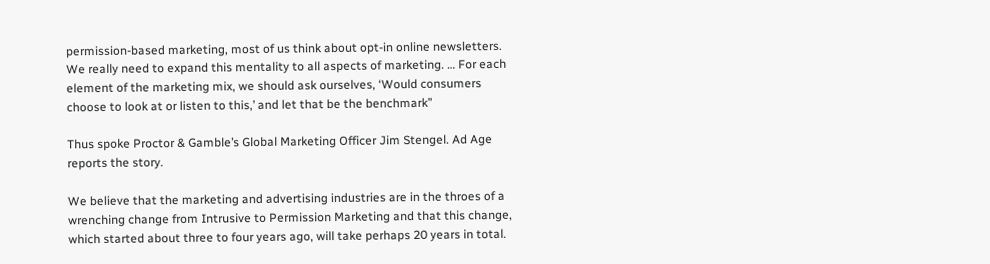permission-based marketing, most of us think about opt-in online newsletters. We really need to expand this mentality to all aspects of marketing. … For each element of the marketing mix, we should ask ourselves, ‘Would consumers choose to look at or listen to this,’ and let that be the benchmark”

Thus spoke Proctor & Gamble’s Global Marketing Officer Jim Stengel. Ad Age reports the story.

We believe that the marketing and advertising industries are in the throes of a wrenching change from Intrusive to Permission Marketing and that this change, which started about three to four years ago, will take perhaps 20 years in total.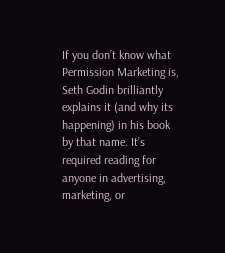If you don’t know what Permission Marketing is, Seth Godin brilliantly explains it (and why its happening) in his book by that name. It’s required reading for anyone in advertising, marketing, or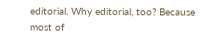editorial. Why editorial, too? Because most of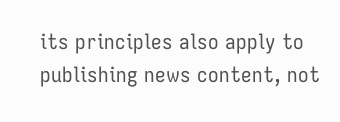its principles also apply to publishing news content, not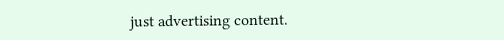just advertising content.